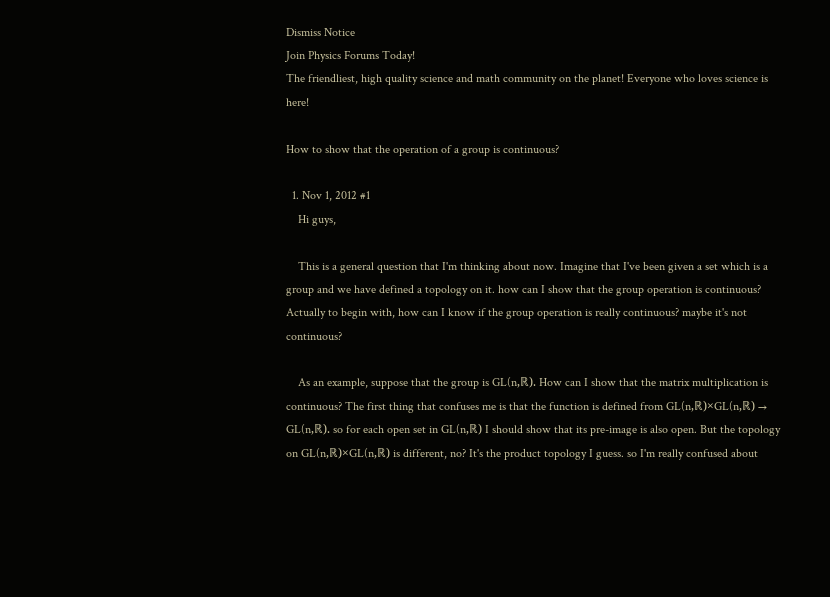Dismiss Notice
Join Physics Forums Today!
The friendliest, high quality science and math community on the planet! Everyone who loves science is here!

How to show that the operation of a group is continuous?

  1. Nov 1, 2012 #1
    Hi guys,

    This is a general question that I'm thinking about now. Imagine that I've been given a set which is a group and we have defined a topology on it. how can I show that the group operation is continuous? Actually to begin with, how can I know if the group operation is really continuous? maybe it's not continuous?

    As an example, suppose that the group is GL(n,ℝ). How can I show that the matrix multiplication is continuous? The first thing that confuses me is that the function is defined from GL(n,ℝ)×GL(n,ℝ) → GL(n,ℝ). so for each open set in GL(n,ℝ) I should show that its pre-image is also open. But the topology on GL(n,ℝ)×GL(n,ℝ) is different, no? It's the product topology I guess. so I'm really confused about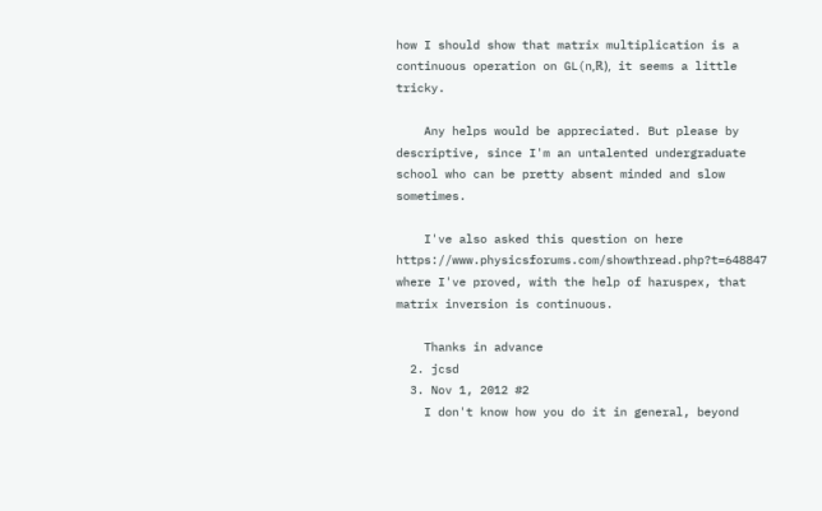how I should show that matrix multiplication is a continuous operation on GL(n,ℝ), it seems a little tricky.

    Any helps would be appreciated. But please by descriptive, since I'm an untalented undergraduate school who can be pretty absent minded and slow sometimes.

    I've also asked this question on here https://www.physicsforums.com/showthread.php?t=648847 where I've proved, with the help of haruspex, that matrix inversion is continuous.

    Thanks in advance
  2. jcsd
  3. Nov 1, 2012 #2
    I don't know how you do it in general, beyond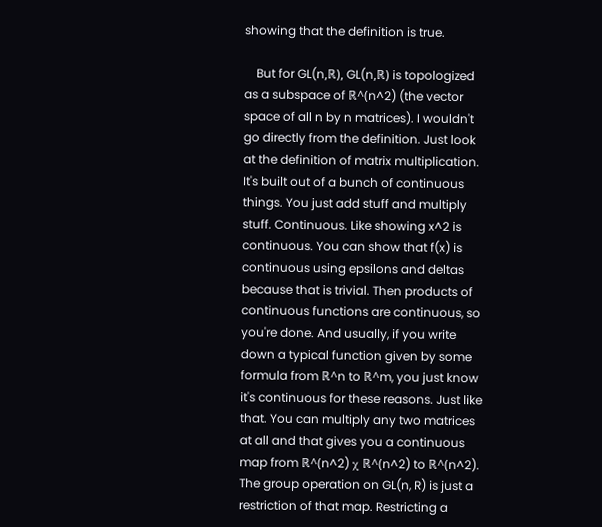showing that the definition is true.

    But for GL(n,ℝ), GL(n,ℝ) is topologized as a subspace of ℝ^(n^2) (the vector space of all n by n matrices). I wouldn't go directly from the definition. Just look at the definition of matrix multiplication. It's built out of a bunch of continuous things. You just add stuff and multiply stuff. Continuous. Like showing x^2 is continuous. You can show that f(x) is continuous using epsilons and deltas because that is trivial. Then products of continuous functions are continuous, so you're done. And usually, if you write down a typical function given by some formula from ℝ^n to ℝ^m, you just know it's continuous for these reasons. Just like that. You can multiply any two matrices at all and that gives you a continuous map from ℝ^(n^2) χ ℝ^(n^2) to ℝ^(n^2). The group operation on GL(n, R) is just a restriction of that map. Restricting a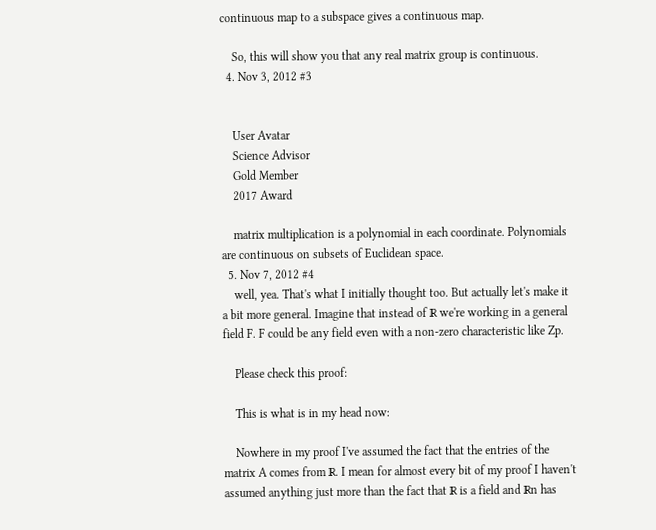continuous map to a subspace gives a continuous map.

    So, this will show you that any real matrix group is continuous.
  4. Nov 3, 2012 #3


    User Avatar
    Science Advisor
    Gold Member
    2017 Award

    matrix multiplication is a polynomial in each coordinate. Polynomials are continuous on subsets of Euclidean space.
  5. Nov 7, 2012 #4
    well, yea. That's what I initially thought too. But actually let's make it a bit more general. Imagine that instead of ℝ we're working in a general field F. F could be any field even with a non-zero characteristic like Zp.

    Please check this proof:

    This is what is in my head now:

    Nowhere in my proof I've assumed the fact that the entries of the matrix A comes from ℝ. I mean for almost every bit of my proof I haven't assumed anything just more than the fact that ℝ is a field and ℝn has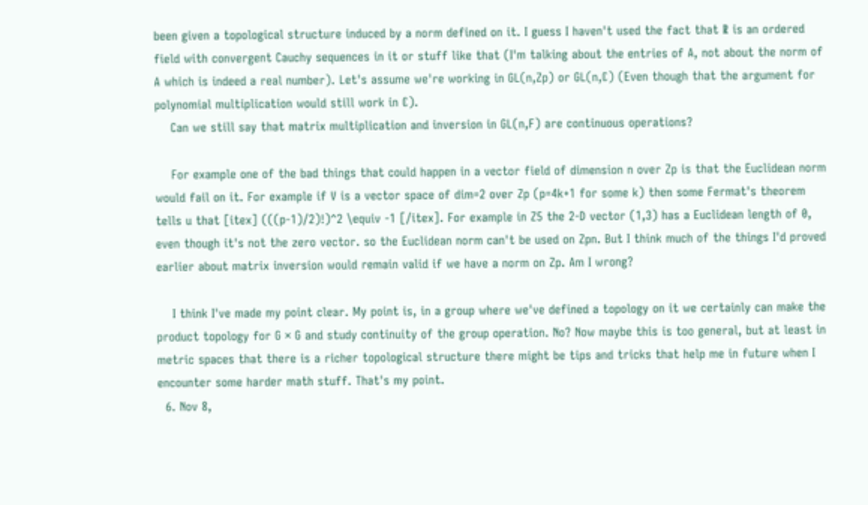been given a topological structure induced by a norm defined on it. I guess I haven't used the fact that ℝ is an ordered field with convergent Cauchy sequences in it or stuff like that (I'm talking about the entries of A, not about the norm of A which is indeed a real number). Let's assume we're working in GL(n,Zp) or GL(n,ℂ) (Even though that the argument for polynomial multiplication would still work in ℂ).
    Can we still say that matrix multiplication and inversion in GL(n,F) are continuous operations?

    For example one of the bad things that could happen in a vector field of dimension n over Zp is that the Euclidean norm would fail on it. For example if V is a vector space of dim=2 over Zp (p=4k+1 for some k) then some Fermat's theorem tells u that [itex] (((p-1)/2)!)^2 \equiv -1 [/itex]. For example in Z5 the 2-D vector (1,3) has a Euclidean length of 0, even though it's not the zero vector. so the Euclidean norm can't be used on Zpn. But I think much of the things I'd proved earlier about matrix inversion would remain valid if we have a norm on Zp. Am I wrong?

    I think I've made my point clear. My point is, in a group where we've defined a topology on it we certainly can make the product topology for G × G and study continuity of the group operation. No? Now maybe this is too general, but at least in metric spaces that there is a richer topological structure there might be tips and tricks that help me in future when I encounter some harder math stuff. That's my point.
  6. Nov 8,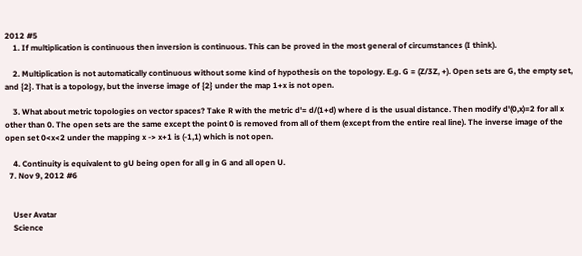2012 #5
    1. If multiplication is continuous then inversion is continuous. This can be proved in the most general of circumstances (I think).

    2. Multiplication is not automatically continuous without some kind of hypothesis on the topology. E.g. G = (Z/3Z, +). Open sets are G, the empty set, and {2}. That is a topology, but the inverse image of {2} under the map 1+x is not open.

    3. What about metric topologies on vector spaces? Take R with the metric d'= d/(1+d) where d is the usual distance. Then modify d'(0,x)=2 for all x other than 0. The open sets are the same except the point 0 is removed from all of them (except from the entire real line). The inverse image of the open set 0<x<2 under the mapping x -> x+1 is (-1,1) which is not open.

    4. Continuity is equivalent to gU being open for all g in G and all open U.
  7. Nov 9, 2012 #6


    User Avatar
    Science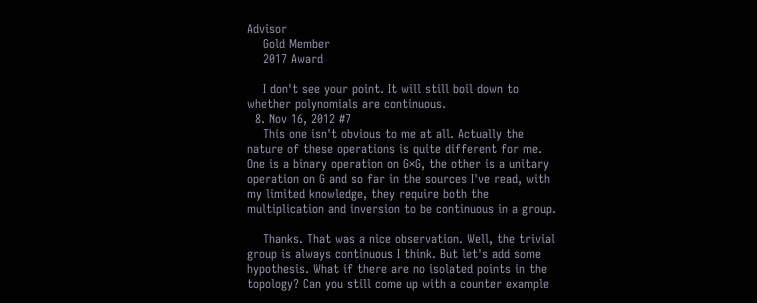Advisor
    Gold Member
    2017 Award

    I don't see your point. It will still boil down to whether polynomials are continuous.
  8. Nov 16, 2012 #7
    This one isn't obvious to me at all. Actually the nature of these operations is quite different for me. One is a binary operation on G×G, the other is a unitary operation on G and so far in the sources I've read, with my limited knowledge, they require both the multiplication and inversion to be continuous in a group.

    Thanks. That was a nice observation. Well, the trivial group is always continuous I think. But let's add some hypothesis. What if there are no isolated points in the topology? Can you still come up with a counter example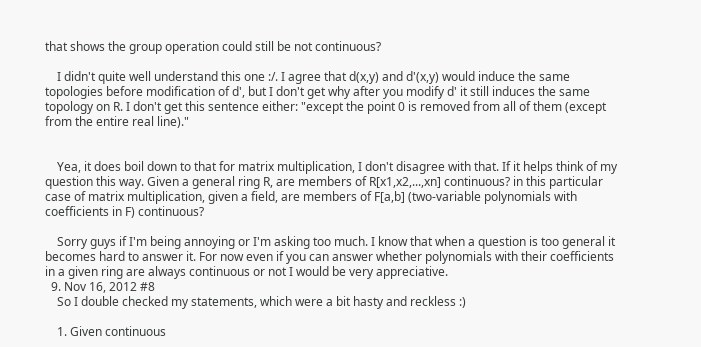that shows the group operation could still be not continuous?

    I didn't quite well understand this one :/. I agree that d(x,y) and d'(x,y) would induce the same topologies before modification of d', but I don't get why after you modify d' it still induces the same topology on R. I don't get this sentence either: "except the point 0 is removed from all of them (except from the entire real line)."


    Yea, it does boil down to that for matrix multiplication, I don't disagree with that. If it helps think of my question this way. Given a general ring R, are members of R[x1,x2,...,xn] continuous? in this particular case of matrix multiplication, given a field, are members of F[a,b] (two-variable polynomials with coefficients in F) continuous?

    Sorry guys if I'm being annoying or I'm asking too much. I know that when a question is too general it becomes hard to answer it. For now even if you can answer whether polynomials with their coefficients in a given ring are always continuous or not I would be very appreciative.
  9. Nov 16, 2012 #8
    So I double checked my statements, which were a bit hasty and reckless :)

    1. Given continuous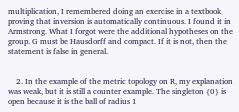multiplication, I remembered doing an exercise in a textbook proving that inversion is automatically continuous. I found it in Armstrong. What I forgot were the additional hypotheses on the group. G must be Hausdorff and compact. If it is not, then the statement is false in general.


    2. In the example of the metric topology on R, my explanation was weak, but it is still a counter example. The singleton {0} is open because it is the ball of radius 1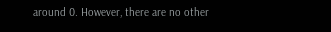around 0. However, there are no other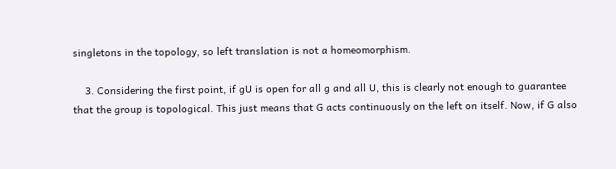singletons in the topology, so left translation is not a homeomorphism.

    3. Considering the first point, if gU is open for all g and all U, this is clearly not enough to guarantee that the group is topological. This just means that G acts continuously on the left on itself. Now, if G also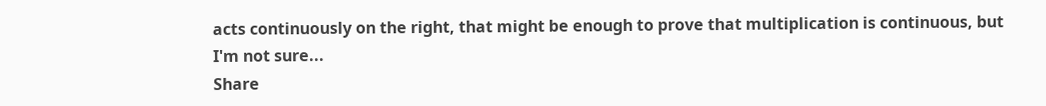acts continuously on the right, that might be enough to prove that multiplication is continuous, but I'm not sure...
Share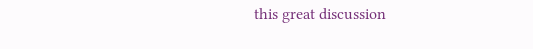this great discussion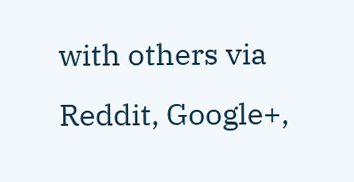with others via Reddit, Google+,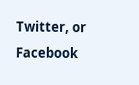Twitter, or Facebook